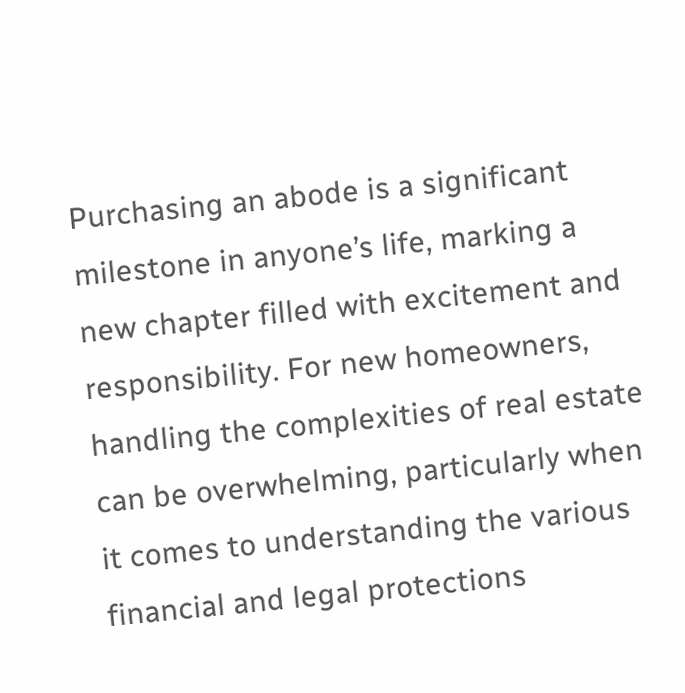Purchasing an abode is a significant milestone in anyone’s life, marking a new chapter filled with excitement and responsibility. For new homeowners, handling the complexities of real estate can be overwhelming, particularly when it comes to understanding the various financial and legal protections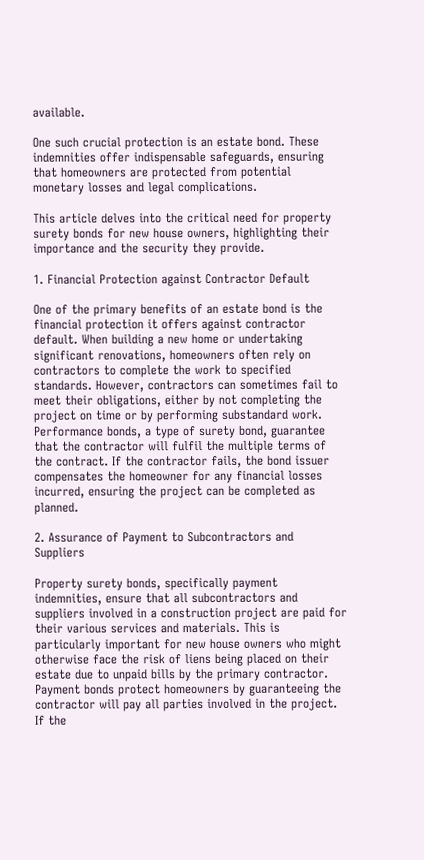available.

One such crucial protection is an estate bond. These indemnities offer indispensable safeguards, ensuring that homeowners are protected from potential monetary losses and legal complications.

This article delves into the critical need for property surety bonds for new house owners, highlighting their importance and the security they provide.

1. Financial Protection against Contractor Default

One of the primary benefits of an estate bond is the financial protection it offers against contractor default. When building a new home or undertaking significant renovations, homeowners often rely on contractors to complete the work to specified standards. However, contractors can sometimes fail to meet their obligations, either by not completing the project on time or by performing substandard work. Performance bonds, a type of surety bond, guarantee that the contractor will fulfil the multiple terms of the contract. If the contractor fails, the bond issuer compensates the homeowner for any financial losses incurred, ensuring the project can be completed as planned.

2. Assurance of Payment to Subcontractors and Suppliers

Property surety bonds, specifically payment indemnities, ensure that all subcontractors and suppliers involved in a construction project are paid for their various services and materials. This is particularly important for new house owners who might otherwise face the risk of liens being placed on their estate due to unpaid bills by the primary contractor. Payment bonds protect homeowners by guaranteeing the contractor will pay all parties involved in the project. If the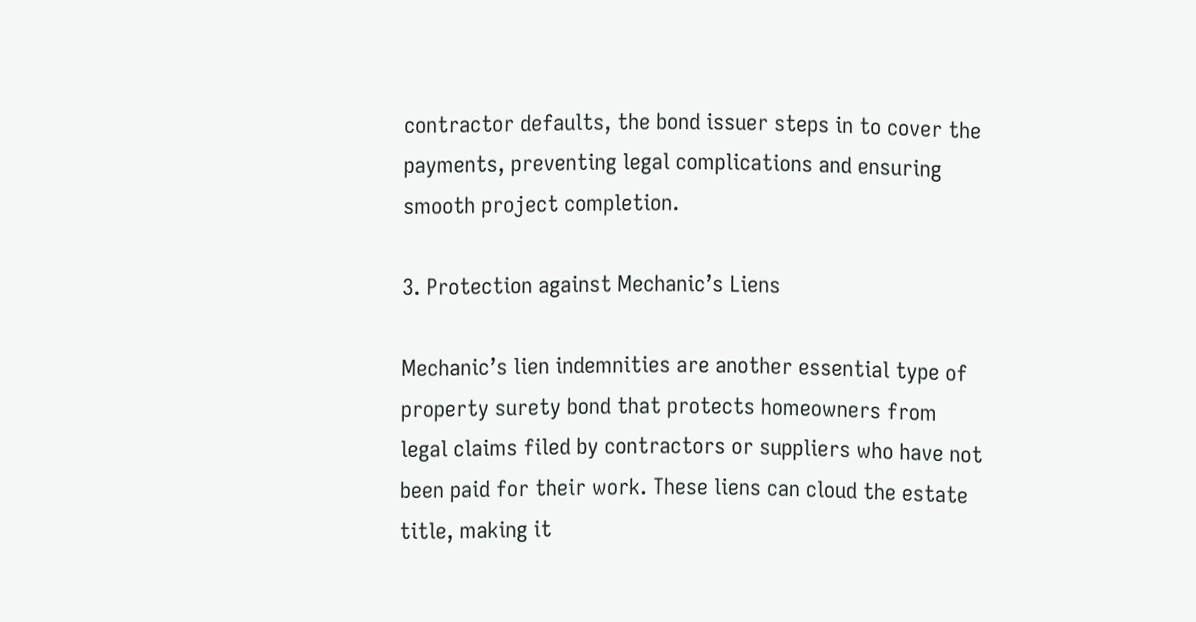contractor defaults, the bond issuer steps in to cover the payments, preventing legal complications and ensuring smooth project completion.

3. Protection against Mechanic’s Liens

Mechanic’s lien indemnities are another essential type of property surety bond that protects homeowners from legal claims filed by contractors or suppliers who have not been paid for their work. These liens can cloud the estate title, making it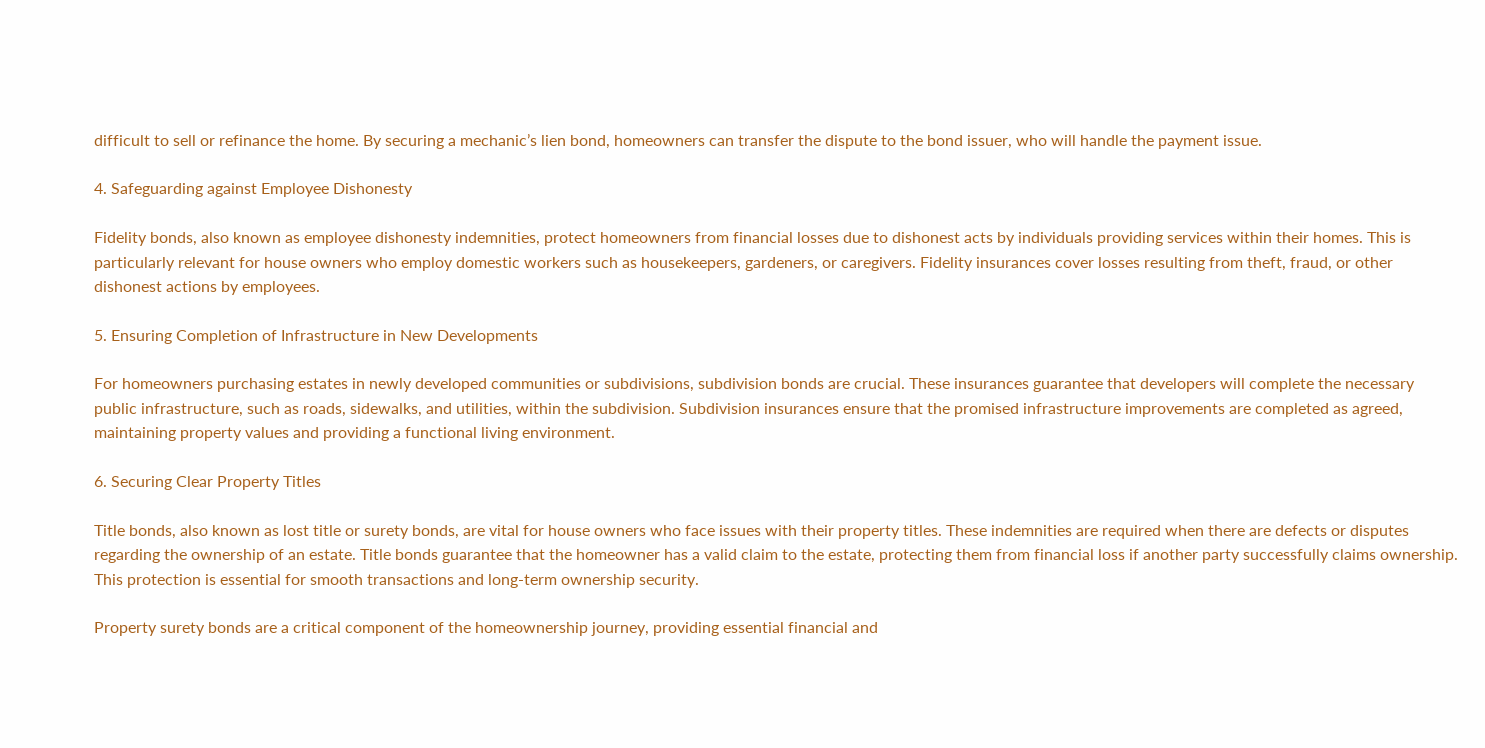difficult to sell or refinance the home. By securing a mechanic’s lien bond, homeowners can transfer the dispute to the bond issuer, who will handle the payment issue.

4. Safeguarding against Employee Dishonesty

Fidelity bonds, also known as employee dishonesty indemnities, protect homeowners from financial losses due to dishonest acts by individuals providing services within their homes. This is particularly relevant for house owners who employ domestic workers such as housekeepers, gardeners, or caregivers. Fidelity insurances cover losses resulting from theft, fraud, or other dishonest actions by employees.

5. Ensuring Completion of Infrastructure in New Developments

For homeowners purchasing estates in newly developed communities or subdivisions, subdivision bonds are crucial. These insurances guarantee that developers will complete the necessary public infrastructure, such as roads, sidewalks, and utilities, within the subdivision. Subdivision insurances ensure that the promised infrastructure improvements are completed as agreed, maintaining property values and providing a functional living environment.

6. Securing Clear Property Titles

Title bonds, also known as lost title or surety bonds, are vital for house owners who face issues with their property titles. These indemnities are required when there are defects or disputes regarding the ownership of an estate. Title bonds guarantee that the homeowner has a valid claim to the estate, protecting them from financial loss if another party successfully claims ownership. This protection is essential for smooth transactions and long-term ownership security.

Property surety bonds are a critical component of the homeownership journey, providing essential financial and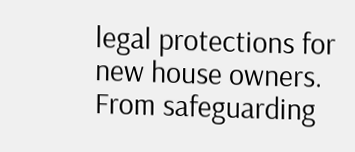legal protections for new house owners. From safeguarding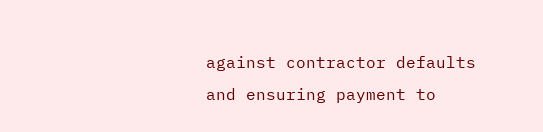against contractor defaults and ensuring payment to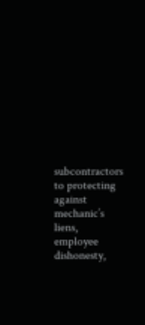subcontractors to protecting against mechanic’s liens, employee dishonesty,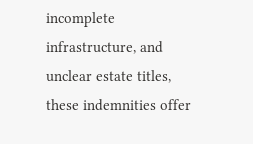incomplete infrastructure, and unclear estate titles, these indemnities offer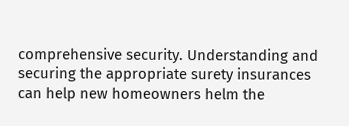comprehensive security. Understanding and securing the appropriate surety insurances can help new homeowners helm the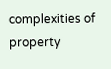complexities of property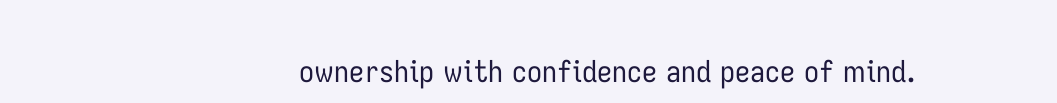ownership with confidence and peace of mind.